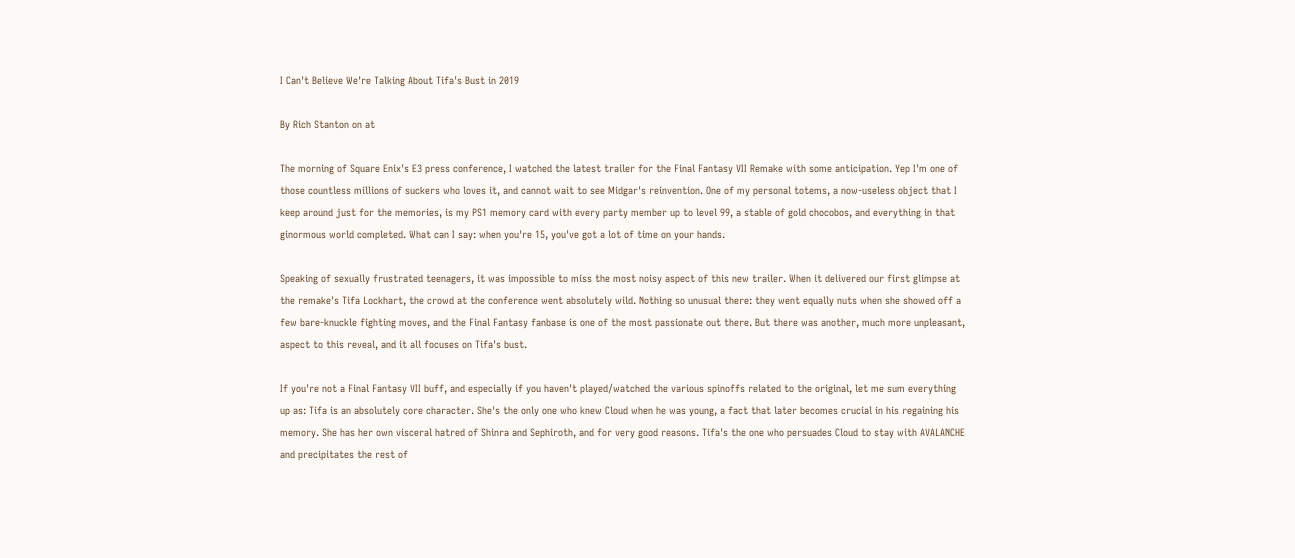I Can't Believe We're Talking About Tifa's Bust in 2019

By Rich Stanton on at

The morning of Square Enix's E3 press conference, I watched the latest trailer for the Final Fantasy VII Remake with some anticipation. Yep I'm one of those countless millions of suckers who loves it, and cannot wait to see Midgar's reinvention. One of my personal totems, a now-useless object that I keep around just for the memories, is my PS1 memory card with every party member up to level 99, a stable of gold chocobos, and everything in that ginormous world completed. What can I say: when you're 15, you've got a lot of time on your hands.

Speaking of sexually frustrated teenagers, it was impossible to miss the most noisy aspect of this new trailer. When it delivered our first glimpse at the remake's Tifa Lockhart, the crowd at the conference went absolutely wild. Nothing so unusual there: they went equally nuts when she showed off a few bare-knuckle fighting moves, and the Final Fantasy fanbase is one of the most passionate out there. But there was another, much more unpleasant, aspect to this reveal, and it all focuses on Tifa's bust.

If you're not a Final Fantasy VII buff, and especially if you haven't played/watched the various spinoffs related to the original, let me sum everything up as: Tifa is an absolutely core character. She's the only one who knew Cloud when he was young, a fact that later becomes crucial in his regaining his memory. She has her own visceral hatred of Shinra and Sephiroth, and for very good reasons. Tifa's the one who persuades Cloud to stay with AVALANCHE and precipitates the rest of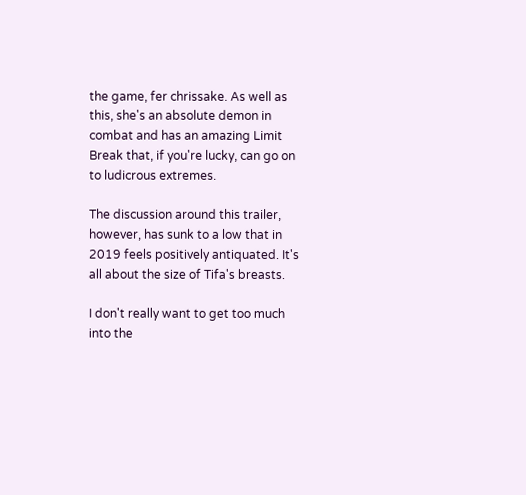the game, fer chrissake. As well as this, she's an absolute demon in combat and has an amazing Limit Break that, if you're lucky, can go on to ludicrous extremes.

The discussion around this trailer, however, has sunk to a low that in 2019 feels positively antiquated. It's all about the size of Tifa's breasts.

I don't really want to get too much into the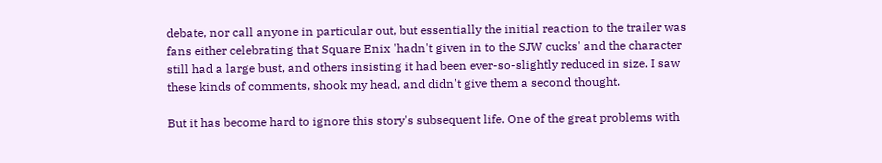debate, nor call anyone in particular out, but essentially the initial reaction to the trailer was fans either celebrating that Square Enix 'hadn't given in to the SJW cucks' and the character still had a large bust, and others insisting it had been ever-so-slightly reduced in size. I saw these kinds of comments, shook my head, and didn't give them a second thought.

But it has become hard to ignore this story's subsequent life. One of the great problems with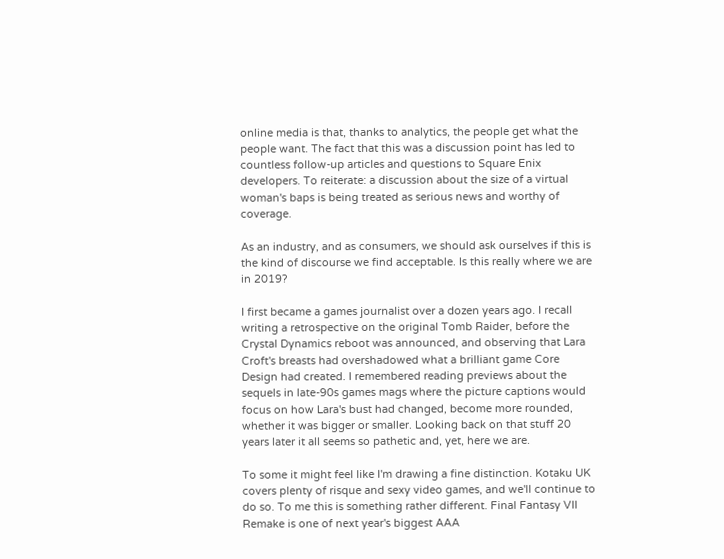online media is that, thanks to analytics, the people get what the people want. The fact that this was a discussion point has led to countless follow-up articles and questions to Square Enix developers. To reiterate: a discussion about the size of a virtual woman's baps is being treated as serious news and worthy of coverage.

As an industry, and as consumers, we should ask ourselves if this is the kind of discourse we find acceptable. Is this really where we are in 2019?

I first became a games journalist over a dozen years ago. I recall writing a retrospective on the original Tomb Raider, before the Crystal Dynamics reboot was announced, and observing that Lara Croft's breasts had overshadowed what a brilliant game Core Design had created. I remembered reading previews about the sequels in late-90s games mags where the picture captions would focus on how Lara's bust had changed, become more rounded, whether it was bigger or smaller. Looking back on that stuff 20 years later it all seems so pathetic and, yet, here we are.

To some it might feel like I'm drawing a fine distinction. Kotaku UK covers plenty of risque and sexy video games, and we'll continue to do so. To me this is something rather different. Final Fantasy VII Remake is one of next year's biggest AAA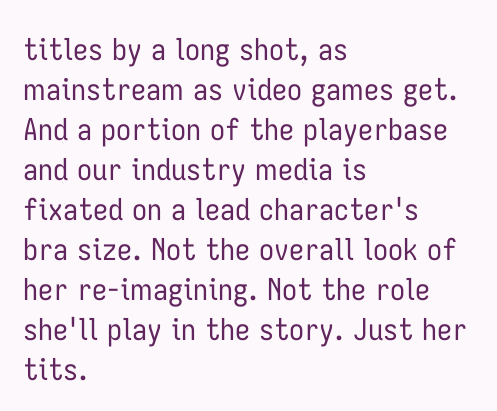titles by a long shot, as mainstream as video games get. And a portion of the playerbase and our industry media is fixated on a lead character's bra size. Not the overall look of her re-imagining. Not the role she'll play in the story. Just her tits.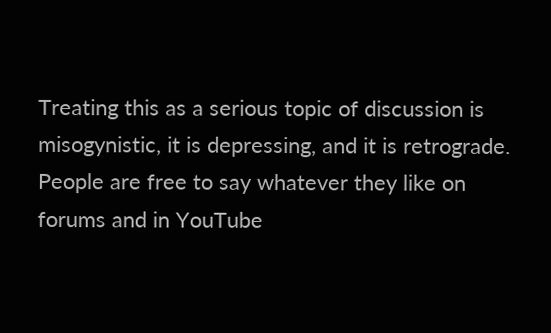Treating this as a serious topic of discussion is misogynistic, it is depressing, and it is retrograde. People are free to say whatever they like on forums and in YouTube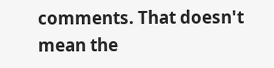comments. That doesn't mean the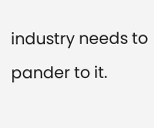industry needs to pander to it.